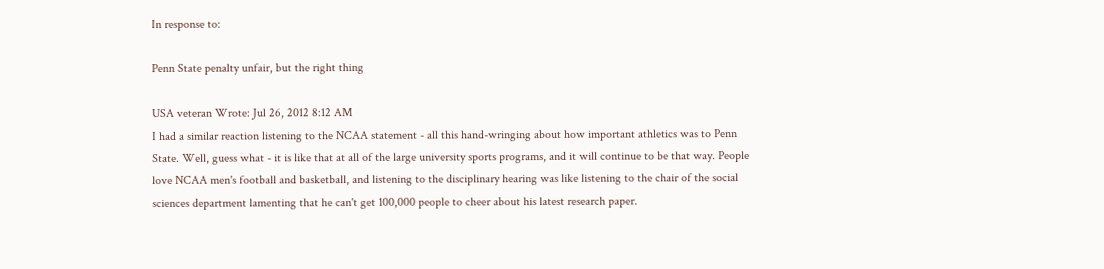In response to:

Penn State penalty unfair, but the right thing

USA veteran Wrote: Jul 26, 2012 8:12 AM
I had a similar reaction listening to the NCAA statement - all this hand-wringing about how important athletics was to Penn State. Well, guess what - it is like that at all of the large university sports programs, and it will continue to be that way. People love NCAA men's football and basketball, and listening to the disciplinary hearing was like listening to the chair of the social sciences department lamenting that he can't get 100,000 people to cheer about his latest research paper.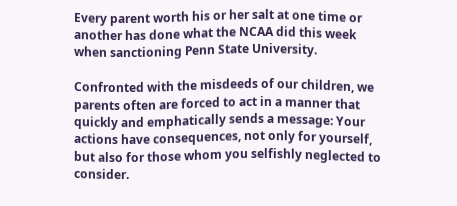Every parent worth his or her salt at one time or another has done what the NCAA did this week when sanctioning Penn State University.

Confronted with the misdeeds of our children, we parents often are forced to act in a manner that quickly and emphatically sends a message: Your actions have consequences, not only for yourself, but also for those whom you selfishly neglected to consider.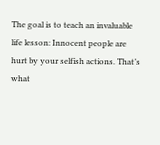The goal is to teach an invaluable life lesson: Innocent people are hurt by your selfish actions. That’s what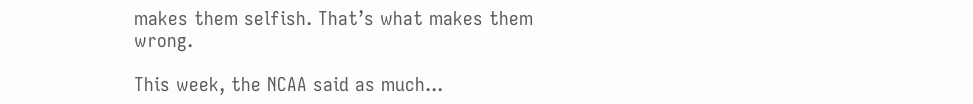makes them selfish. That’s what makes them wrong.

This week, the NCAA said as much...